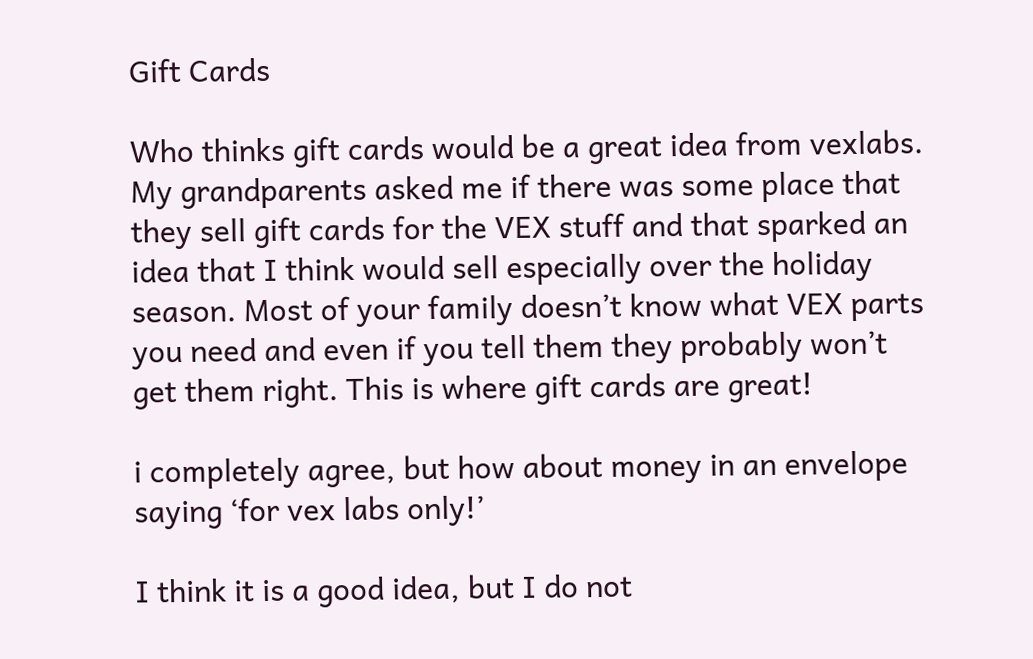Gift Cards

Who thinks gift cards would be a great idea from vexlabs. My grandparents asked me if there was some place that they sell gift cards for the VEX stuff and that sparked an idea that I think would sell especially over the holiday season. Most of your family doesn’t know what VEX parts you need and even if you tell them they probably won’t get them right. This is where gift cards are great!

i completely agree, but how about money in an envelope saying ‘for vex labs only!’

I think it is a good idea, but I do not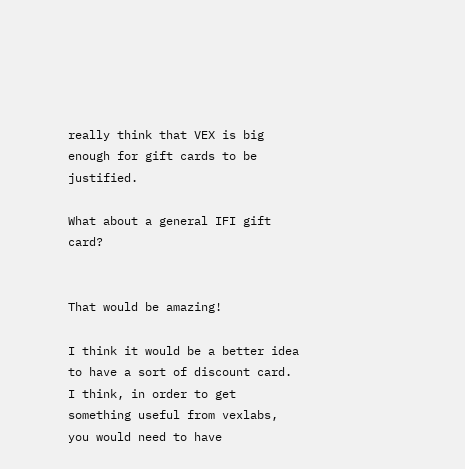really think that VEX is big enough for gift cards to be justified.

What about a general IFI gift card?


That would be amazing!

I think it would be a better idea to have a sort of discount card. I think, in order to get something useful from vexlabs, you would need to have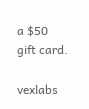a $50 gift card.

vexlabs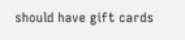should have gift cards